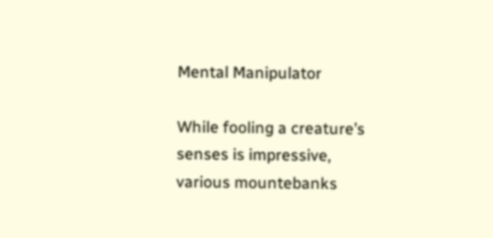Mental Manipulator

While fooling a creature’s senses is impressive, various mountebanks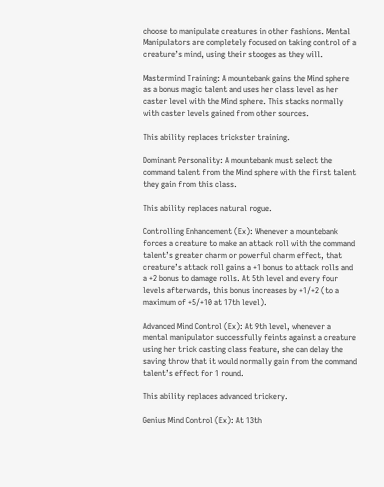choose to manipulate creatures in other fashions. Mental Manipulators are completely focused on taking control of a creature’s mind, using their stooges as they will.

Mastermind Training: A mountebank gains the Mind sphere as a bonus magic talent and uses her class level as her caster level with the Mind sphere. This stacks normally with caster levels gained from other sources.

This ability replaces trickster training.

Dominant Personality: A mountebank must select the command talent from the Mind sphere with the first talent they gain from this class.

This ability replaces natural rogue.

Controlling Enhancement (Ex): Whenever a mountebank forces a creature to make an attack roll with the command talent’s greater charm or powerful charm effect, that creature’s attack roll gains a +1 bonus to attack rolls and a +2 bonus to damage rolls. At 5th level and every four levels afterwards, this bonus increases by +1/+2 (to a maximum of +5/+10 at 17th level).

Advanced Mind Control (Ex): At 9th level, whenever a mental manipulator successfully feints against a creature using her trick casting class feature, she can delay the saving throw that it would normally gain from the command talent’s effect for 1 round.

This ability replaces advanced trickery.

Genius Mind Control (Ex): At 13th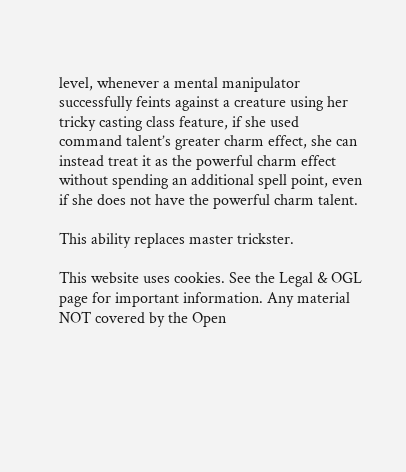level, whenever a mental manipulator successfully feints against a creature using her tricky casting class feature, if she used command talent’s greater charm effect, she can instead treat it as the powerful charm effect without spending an additional spell point, even if she does not have the powerful charm talent.

This ability replaces master trickster.

This website uses cookies. See the Legal & OGL page for important information. Any material NOT covered by the Open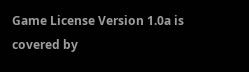Game License Version 1.0a is covered by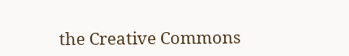the Creative Commons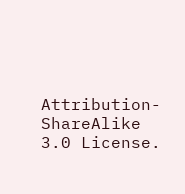Attribution-ShareAlike 3.0 License.